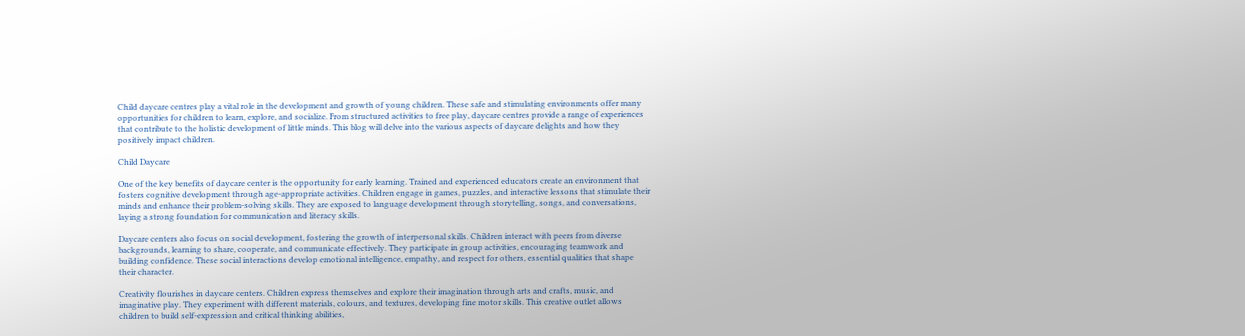Child daycare centres play a vital role in the development and growth of young children. These safe and stimulating environments offer many opportunities for children to learn, explore, and socialize. From structured activities to free play, daycare centres provide a range of experiences that contribute to the holistic development of little minds. This blog will delve into the various aspects of daycare delights and how they positively impact children.

Child Daycare

One of the key benefits of daycare center is the opportunity for early learning. Trained and experienced educators create an environment that fosters cognitive development through age-appropriate activities. Children engage in games, puzzles, and interactive lessons that stimulate their minds and enhance their problem-solving skills. They are exposed to language development through storytelling, songs, and conversations, laying a strong foundation for communication and literacy skills.

Daycare centers also focus on social development, fostering the growth of interpersonal skills. Children interact with peers from diverse backgrounds, learning to share, cooperate, and communicate effectively. They participate in group activities, encouraging teamwork and building confidence. These social interactions develop emotional intelligence, empathy, and respect for others, essential qualities that shape their character.

Creativity flourishes in daycare centers. Children express themselves and explore their imagination through arts and crafts, music, and imaginative play. They experiment with different materials, colours, and textures, developing fine motor skills. This creative outlet allows children to build self-expression and critical thinking abilities,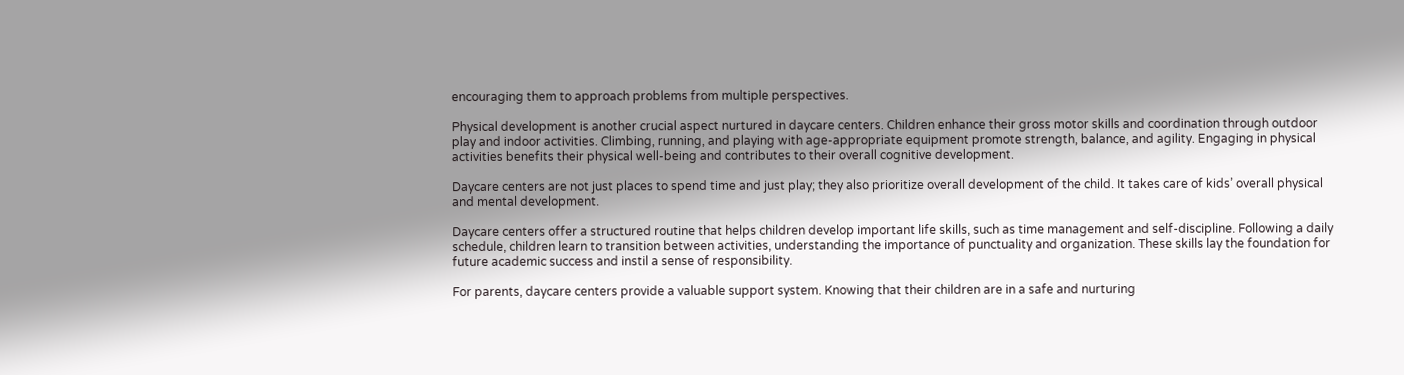encouraging them to approach problems from multiple perspectives.

Physical development is another crucial aspect nurtured in daycare centers. Children enhance their gross motor skills and coordination through outdoor play and indoor activities. Climbing, running, and playing with age-appropriate equipment promote strength, balance, and agility. Engaging in physical activities benefits their physical well-being and contributes to their overall cognitive development.

Daycare centers are not just places to spend time and just play; they also prioritize overall development of the child. It takes care of kids’ overall physical and mental development.

Daycare centers offer a structured routine that helps children develop important life skills, such as time management and self-discipline. Following a daily schedule, children learn to transition between activities, understanding the importance of punctuality and organization. These skills lay the foundation for future academic success and instil a sense of responsibility.

For parents, daycare centers provide a valuable support system. Knowing that their children are in a safe and nurturing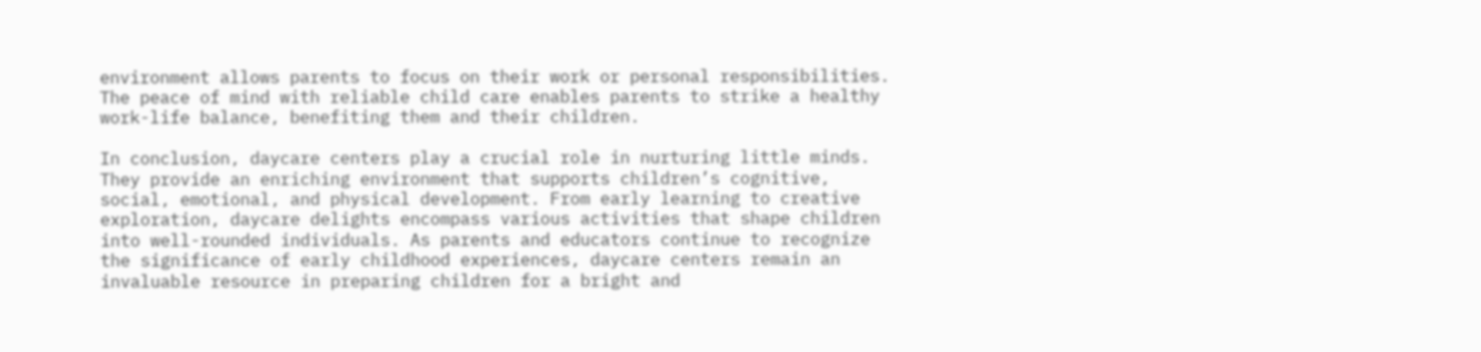environment allows parents to focus on their work or personal responsibilities. The peace of mind with reliable child care enables parents to strike a healthy work-life balance, benefiting them and their children.

In conclusion, daycare centers play a crucial role in nurturing little minds. They provide an enriching environment that supports children’s cognitive, social, emotional, and physical development. From early learning to creative exploration, daycare delights encompass various activities that shape children into well-rounded individuals. As parents and educators continue to recognize the significance of early childhood experiences, daycare centers remain an invaluable resource in preparing children for a bright and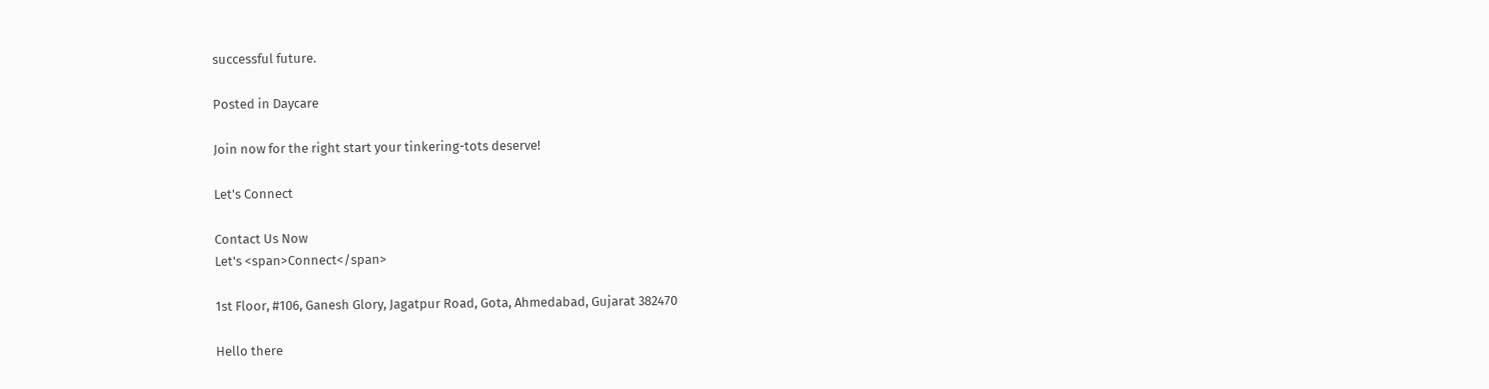successful future.

Posted in Daycare

Join now for the right start your tinkering-tots deserve!

Let's Connect

Contact Us Now
Let's <span>Connect</span>

1st Floor, #106, Ganesh Glory, Jagatpur Road, Gota, Ahmedabad, Gujarat 382470

Hello there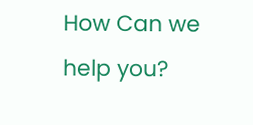How Can we help you?